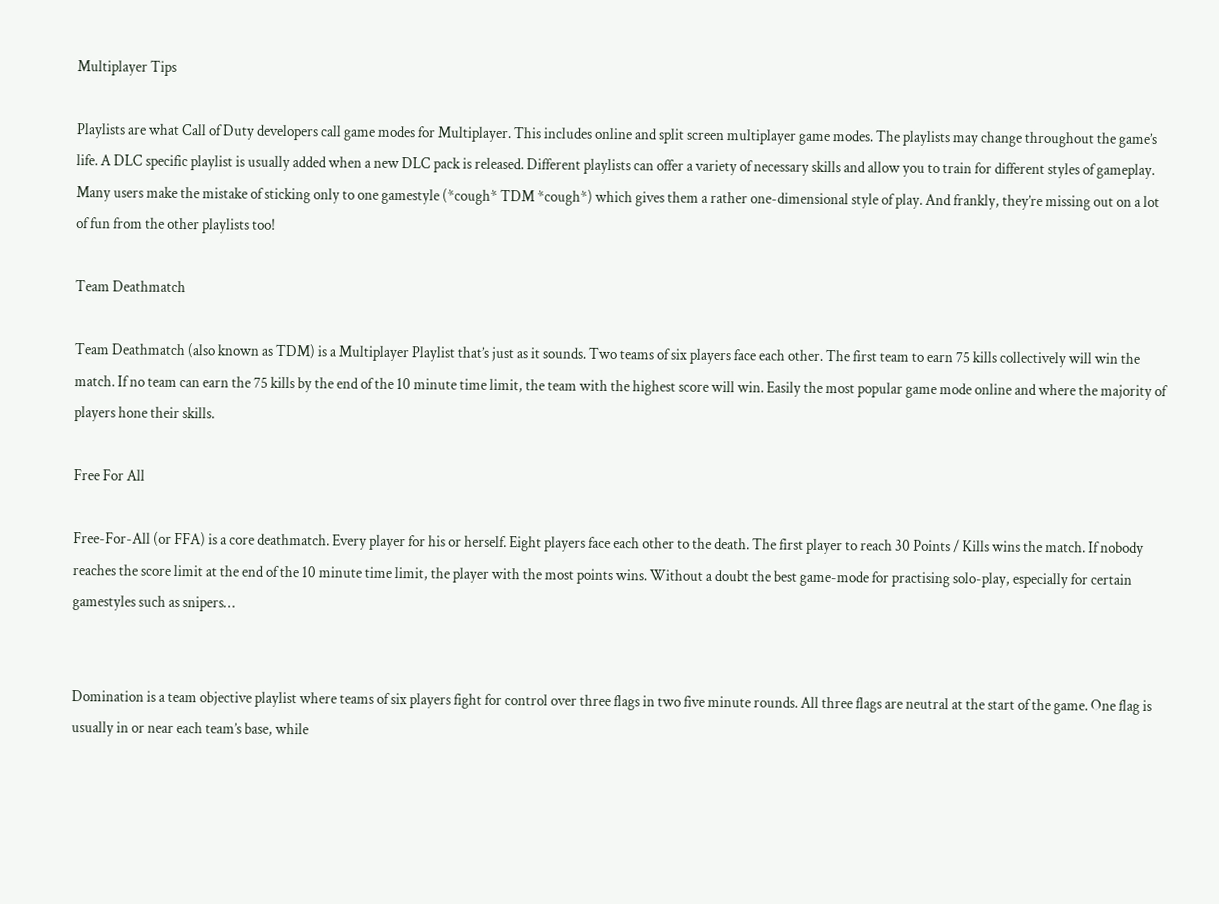Multiplayer Tips

Playlists are what Call of Duty developers call game modes for Multiplayer. This includes online and split screen multiplayer game modes. The playlists may change throughout the game’s life. A DLC specific playlist is usually added when a new DLC pack is released. Different playlists can offer a variety of necessary skills and allow you to train for different styles of gameplay. Many users make the mistake of sticking only to one gamestyle (*cough* TDM *cough*) which gives them a rather one-dimensional style of play. And frankly, they’re missing out on a lot of fun from the other playlists too!

Team Deathmatch

Team Deathmatch (also known as TDM) is a Multiplayer Playlist that’s just as it sounds. Two teams of six players face each other. The first team to earn 75 kills collectively will win the match. If no team can earn the 75 kills by the end of the 10 minute time limit, the team with the highest score will win. Easily the most popular game mode online and where the majority of players hone their skills.

Free For All

Free-For-All (or FFA) is a core deathmatch. Every player for his or herself. Eight players face each other to the death. The first player to reach 30 Points / Kills wins the match. If nobody reaches the score limit at the end of the 10 minute time limit, the player with the most points wins. Without a doubt the best game-mode for practising solo-play, especially for certain gamestyles such as snipers…


Domination is a team objective playlist where teams of six players fight for control over three flags in two five minute rounds. All three flags are neutral at the start of the game. One flag is usually in or near each team’s base, while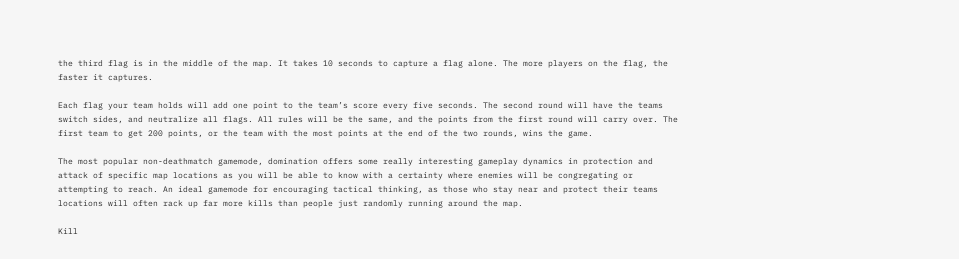the third flag is in the middle of the map. It takes 10 seconds to capture a flag alone. The more players on the flag, the faster it captures.

Each flag your team holds will add one point to the team’s score every five seconds. The second round will have the teams switch sides, and neutralize all flags. All rules will be the same, and the points from the first round will carry over. The first team to get 200 points, or the team with the most points at the end of the two rounds, wins the game.

The most popular non-deathmatch gamemode, domination offers some really interesting gameplay dynamics in protection and attack of specific map locations as you will be able to know with a certainty where enemies will be congregating or attempting to reach. An ideal gamemode for encouraging tactical thinking, as those who stay near and protect their teams locations will often rack up far more kills than people just randomly running around the map.

Kill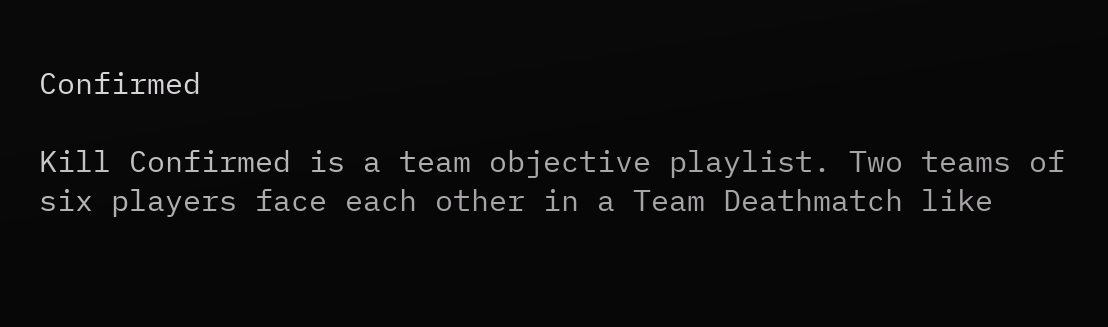Confirmed

Kill Confirmed is a team objective playlist. Two teams of six players face each other in a Team Deathmatch like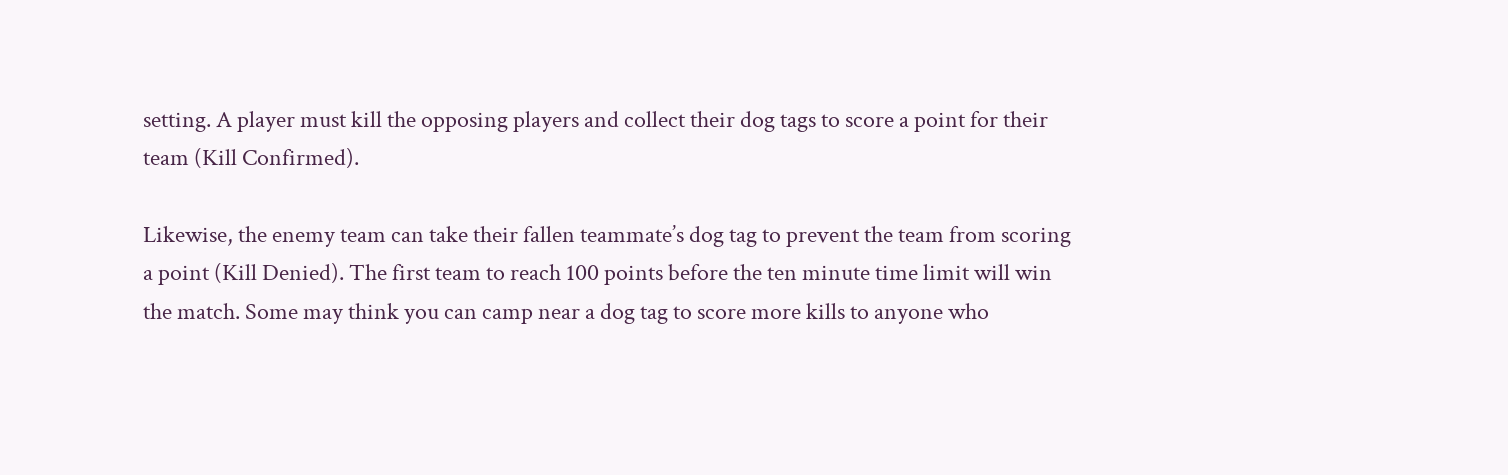setting. A player must kill the opposing players and collect their dog tags to score a point for their team (Kill Confirmed).

Likewise, the enemy team can take their fallen teammate’s dog tag to prevent the team from scoring a point (Kill Denied). The first team to reach 100 points before the ten minute time limit will win the match. Some may think you can camp near a dog tag to score more kills to anyone who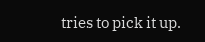tries to pick it up.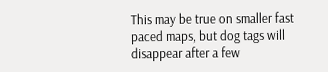This may be true on smaller fast paced maps, but dog tags will disappear after a few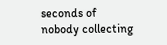seconds of nobody collecting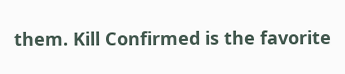them. Kill Confirmed is the favorite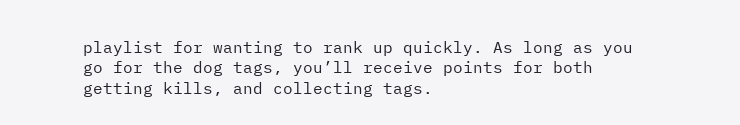playlist for wanting to rank up quickly. As long as you go for the dog tags, you’ll receive points for both getting kills, and collecting tags.